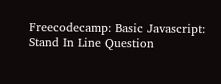Freecodecamp: Basic Javascript: Stand In Line Question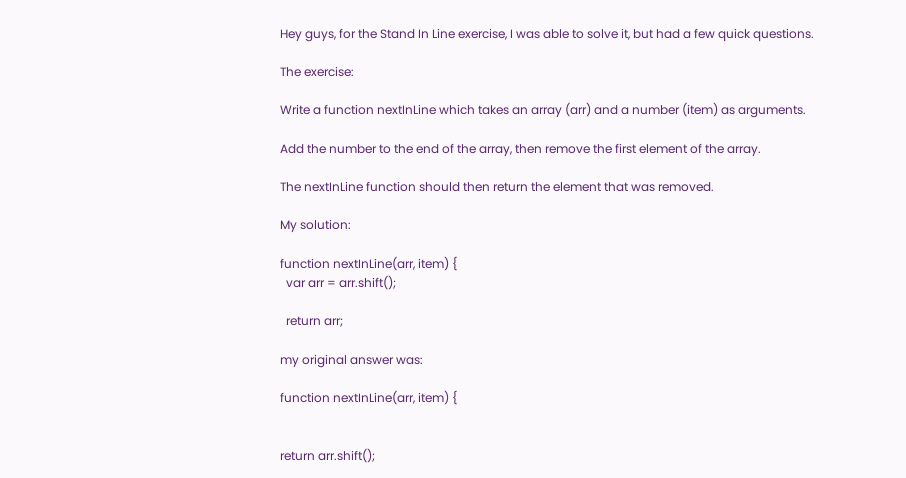Hey guys, for the Stand In Line exercise, I was able to solve it, but had a few quick questions.

The exercise:

Write a function nextInLine which takes an array (arr) and a number (item) as arguments.

Add the number to the end of the array, then remove the first element of the array.

The nextInLine function should then return the element that was removed.

My solution:

function nextInLine(arr, item) {
  var arr = arr.shift();

  return arr;

my original answer was:

function nextInLine(arr, item) {


return arr.shift();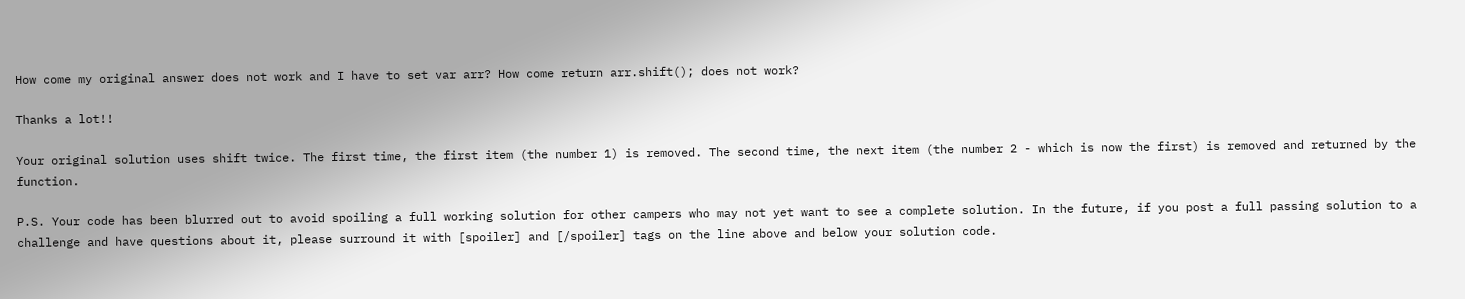How come my original answer does not work and I have to set var arr? How come return arr.shift(); does not work?

Thanks a lot!!

Your original solution uses shift twice. The first time, the first item (the number 1) is removed. The second time, the next item (the number 2 - which is now the first) is removed and returned by the function.

P.S. Your code has been blurred out to avoid spoiling a full working solution for other campers who may not yet want to see a complete solution. In the future, if you post a full passing solution to a challenge and have questions about it, please surround it with [spoiler] and [/spoiler] tags on the line above and below your solution code.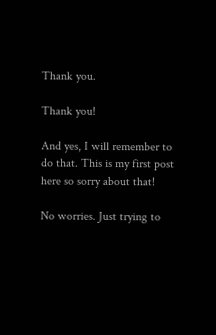Thank you.

Thank you!

And yes, I will remember to do that. This is my first post here so sorry about that!

No worries. Just trying to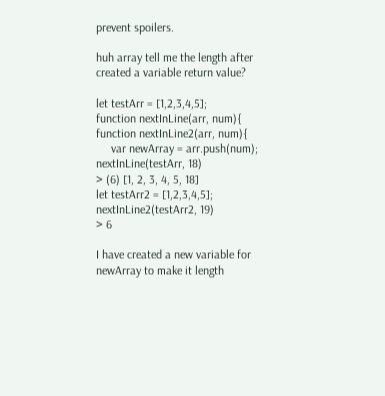prevent spoilers.

huh array tell me the length after created a variable return value?

let testArr = [1,2,3,4,5];
function nextInLine(arr, num){
function nextInLine2(arr, num){
     var newArray = arr.push(num);
nextInLine(testArr, 18)
> (6) [1, 2, 3, 4, 5, 18]
let testArr2 = [1,2,3,4,5];
nextInLine2(testArr2, 19)
> 6

I have created a new variable for newArray to make it length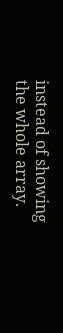instead of showing the whole array.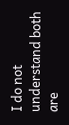I do not understand both are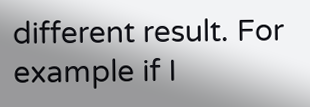different result. For example if I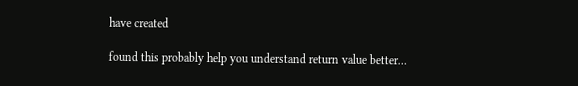have created

found this probably help you understand return value better…